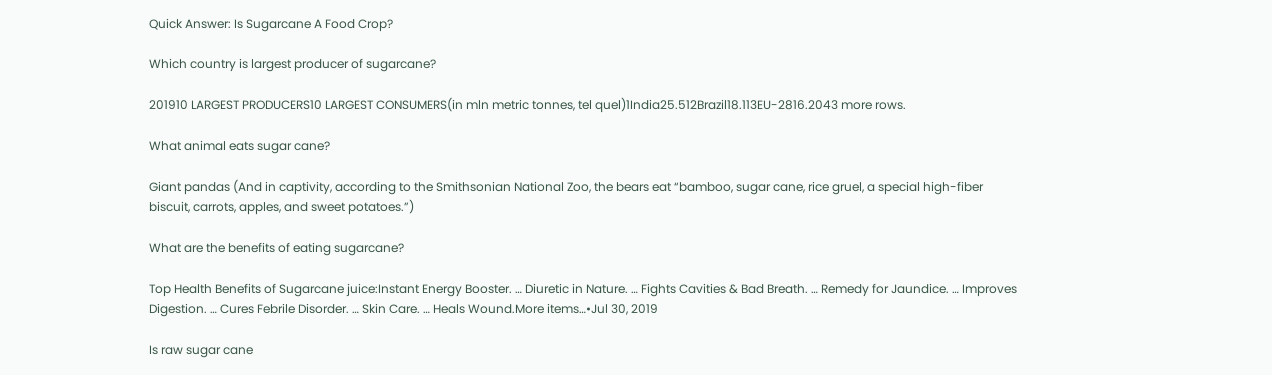Quick Answer: Is Sugarcane A Food Crop?

Which country is largest producer of sugarcane?

201910 LARGEST PRODUCERS10 LARGEST CONSUMERS(in mln metric tonnes, tel quel)1India25.512Brazil18.113EU-2816.2043 more rows.

What animal eats sugar cane?

Giant pandas (And in captivity, according to the Smithsonian National Zoo, the bears eat “bamboo, sugar cane, rice gruel, a special high-fiber biscuit, carrots, apples, and sweet potatoes.”)

What are the benefits of eating sugarcane?

Top Health Benefits of Sugarcane juice:Instant Energy Booster. … Diuretic in Nature. … Fights Cavities & Bad Breath. … Remedy for Jaundice. … Improves Digestion. … Cures Febrile Disorder. … Skin Care. … Heals Wound.More items…•Jul 30, 2019

Is raw sugar cane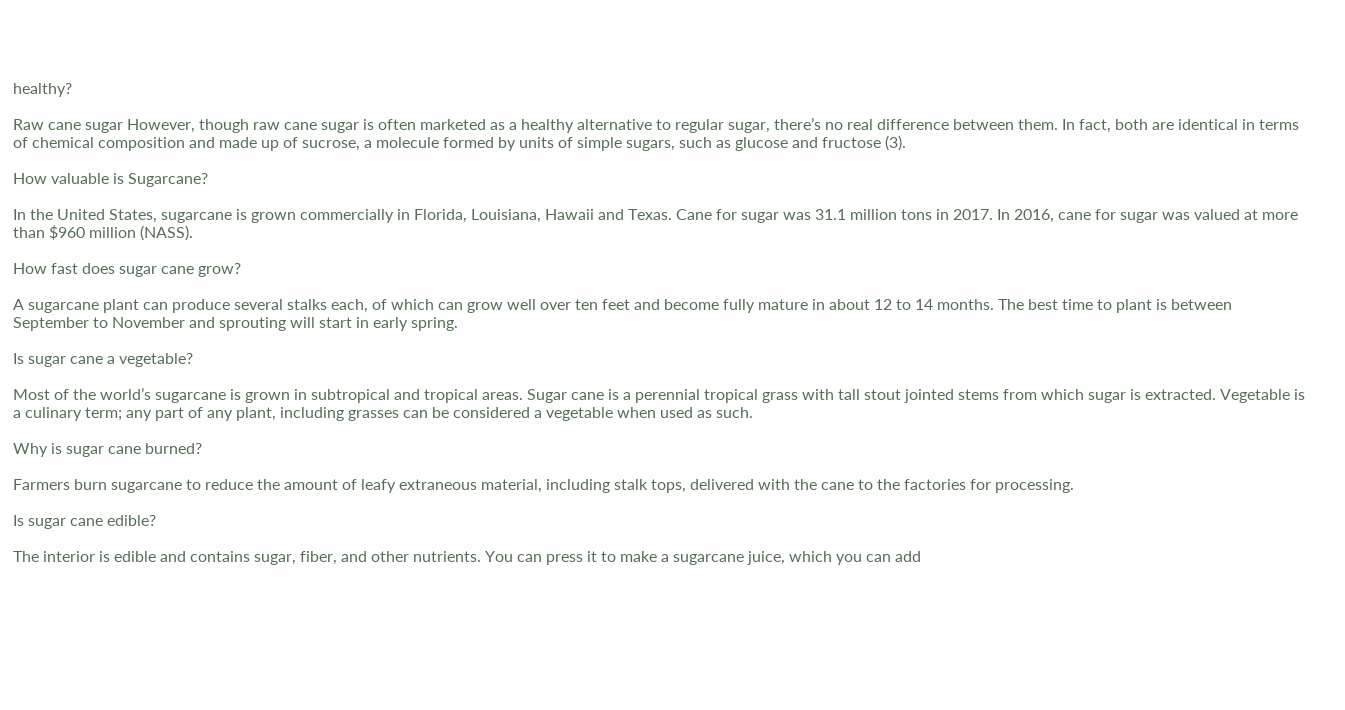healthy?

Raw cane sugar However, though raw cane sugar is often marketed as a healthy alternative to regular sugar, there’s no real difference between them. In fact, both are identical in terms of chemical composition and made up of sucrose, a molecule formed by units of simple sugars, such as glucose and fructose (3).

How valuable is Sugarcane?

In the United States, sugarcane is grown commercially in Florida, Louisiana, Hawaii and Texas. Cane for sugar was 31.1 million tons in 2017. In 2016, cane for sugar was valued at more than $960 million (NASS).

How fast does sugar cane grow?

A sugarcane plant can produce several stalks each, of which can grow well over ten feet and become fully mature in about 12 to 14 months. The best time to plant is between September to November and sprouting will start in early spring.

Is sugar cane a vegetable?

Most of the world’s sugarcane is grown in subtropical and tropical areas. Sugar cane is a perennial tropical grass with tall stout jointed stems from which sugar is extracted. Vegetable is a culinary term; any part of any plant, including grasses can be considered a vegetable when used as such.

Why is sugar cane burned?

Farmers burn sugarcane to reduce the amount of leafy extraneous material, including stalk tops, delivered with the cane to the factories for processing.

Is sugar cane edible?

The interior is edible and contains sugar, fiber, and other nutrients. You can press it to make a sugarcane juice, which you can add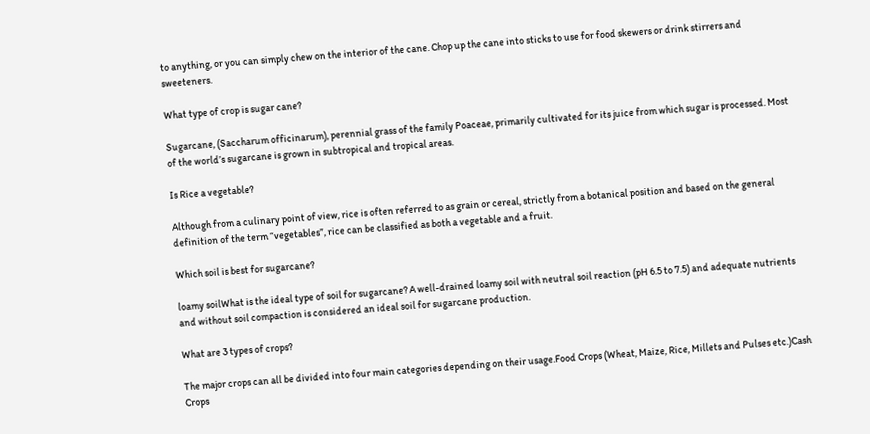to anything, or you can simply chew on the interior of the cane. Chop up the cane into sticks to use for food skewers or drink stirrers and sweeteners.

What type of crop is sugar cane?

Sugarcane, (Saccharum officinarum), perennial grass of the family Poaceae, primarily cultivated for its juice from which sugar is processed. Most of the world’s sugarcane is grown in subtropical and tropical areas.

Is Rice a vegetable?

Although from a culinary point of view, rice is often referred to as grain or cereal, strictly from a botanical position and based on the general definition of the term “vegetables”, rice can be classified as both a vegetable and a fruit.

Which soil is best for sugarcane?

loamy soilWhat is the ideal type of soil for sugarcane? A well-drained loamy soil with neutral soil reaction (pH 6.5 to 7.5) and adequate nutrients and without soil compaction is considered an ideal soil for sugarcane production.

What are 3 types of crops?

The major crops can all be divided into four main categories depending on their usage.Food Crops (Wheat, Maize, Rice, Millets and Pulses etc.)Cash Crops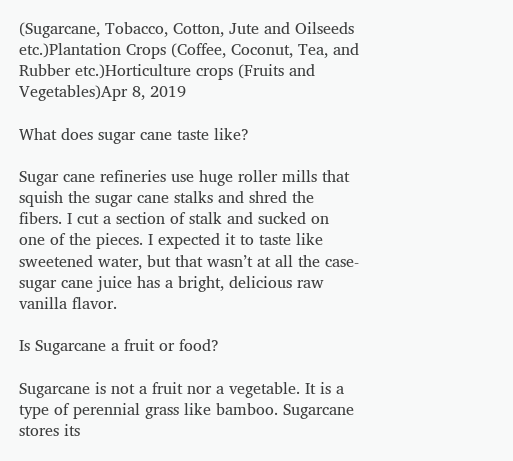(Sugarcane, Tobacco, Cotton, Jute and Oilseeds etc.)Plantation Crops (Coffee, Coconut, Tea, and Rubber etc.)Horticulture crops (Fruits and Vegetables)Apr 8, 2019

What does sugar cane taste like?

Sugar cane refineries use huge roller mills that squish the sugar cane stalks and shred the fibers. I cut a section of stalk and sucked on one of the pieces. I expected it to taste like sweetened water, but that wasn’t at all the case- sugar cane juice has a bright, delicious raw vanilla flavor.

Is Sugarcane a fruit or food?

Sugarcane is not a fruit nor a vegetable. It is a type of perennial grass like bamboo. Sugarcane stores its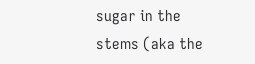sugar in the stems (aka the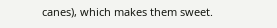canes), which makes them sweet.